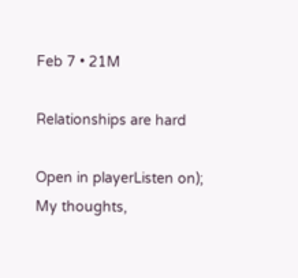Feb 7 • 21M

Relationships are hard

Open in playerListen on);
My thoughts,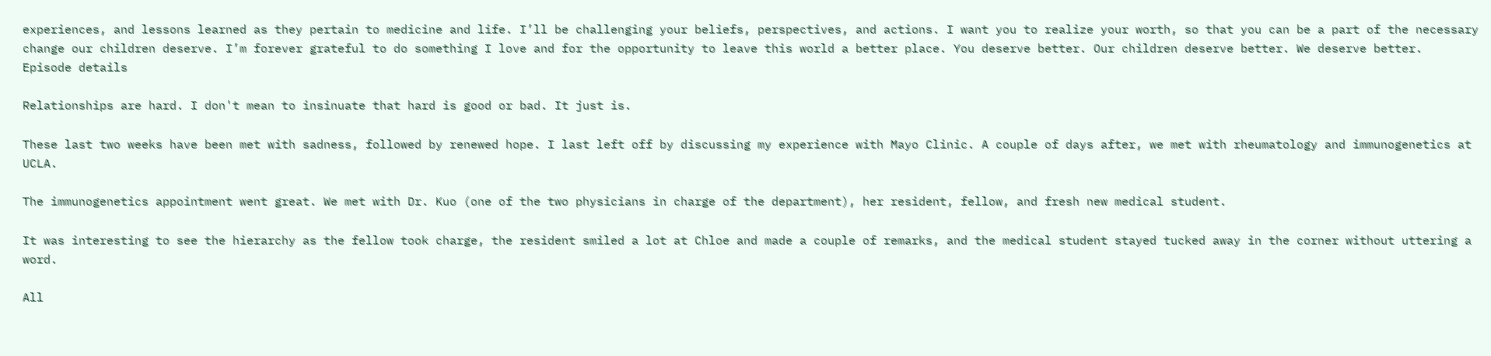experiences, and lessons learned as they pertain to medicine and life. I’ll be challenging your beliefs, perspectives, and actions. I want you to realize your worth, so that you can be a part of the necessary change our children deserve. I’m forever grateful to do something I love and for the opportunity to leave this world a better place. You deserve better. Our children deserve better. We deserve better.
Episode details

Relationships are hard. I don't mean to insinuate that hard is good or bad. It just is.

These last two weeks have been met with sadness, followed by renewed hope. I last left off by discussing my experience with Mayo Clinic. A couple of days after, we met with rheumatology and immunogenetics at UCLA.

The immunogenetics appointment went great. We met with Dr. Kuo (one of the two physicians in charge of the department), her resident, fellow, and fresh new medical student.

It was interesting to see the hierarchy as the fellow took charge, the resident smiled a lot at Chloe and made a couple of remarks, and the medical student stayed tucked away in the corner without uttering a word.

All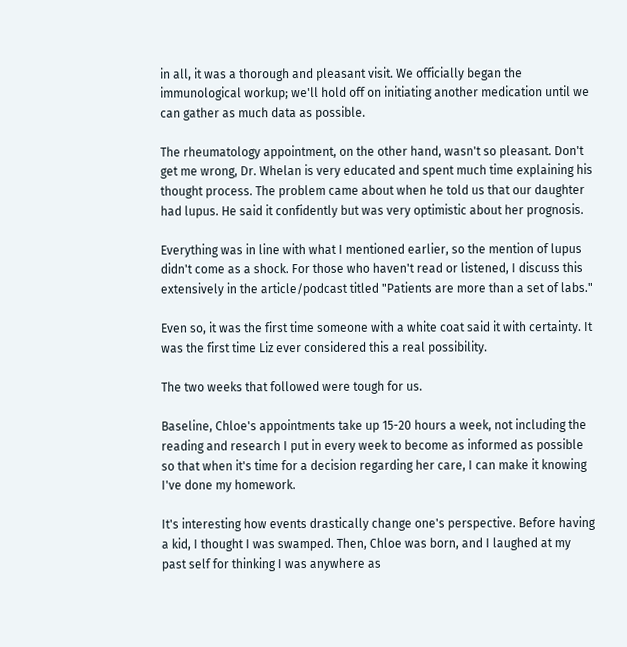in all, it was a thorough and pleasant visit. We officially began the immunological workup; we'll hold off on initiating another medication until we can gather as much data as possible.

The rheumatology appointment, on the other hand, wasn't so pleasant. Don't get me wrong, Dr. Whelan is very educated and spent much time explaining his thought process. The problem came about when he told us that our daughter had lupus. He said it confidently but was very optimistic about her prognosis.

Everything was in line with what I mentioned earlier, so the mention of lupus didn't come as a shock. For those who haven't read or listened, I discuss this extensively in the article/podcast titled "Patients are more than a set of labs."

Even so, it was the first time someone with a white coat said it with certainty. It was the first time Liz ever considered this a real possibility.

The two weeks that followed were tough for us.

Baseline, Chloe's appointments take up 15-20 hours a week, not including the reading and research I put in every week to become as informed as possible so that when it's time for a decision regarding her care, I can make it knowing I've done my homework.

It's interesting how events drastically change one's perspective. Before having a kid, I thought I was swamped. Then, Chloe was born, and I laughed at my past self for thinking I was anywhere as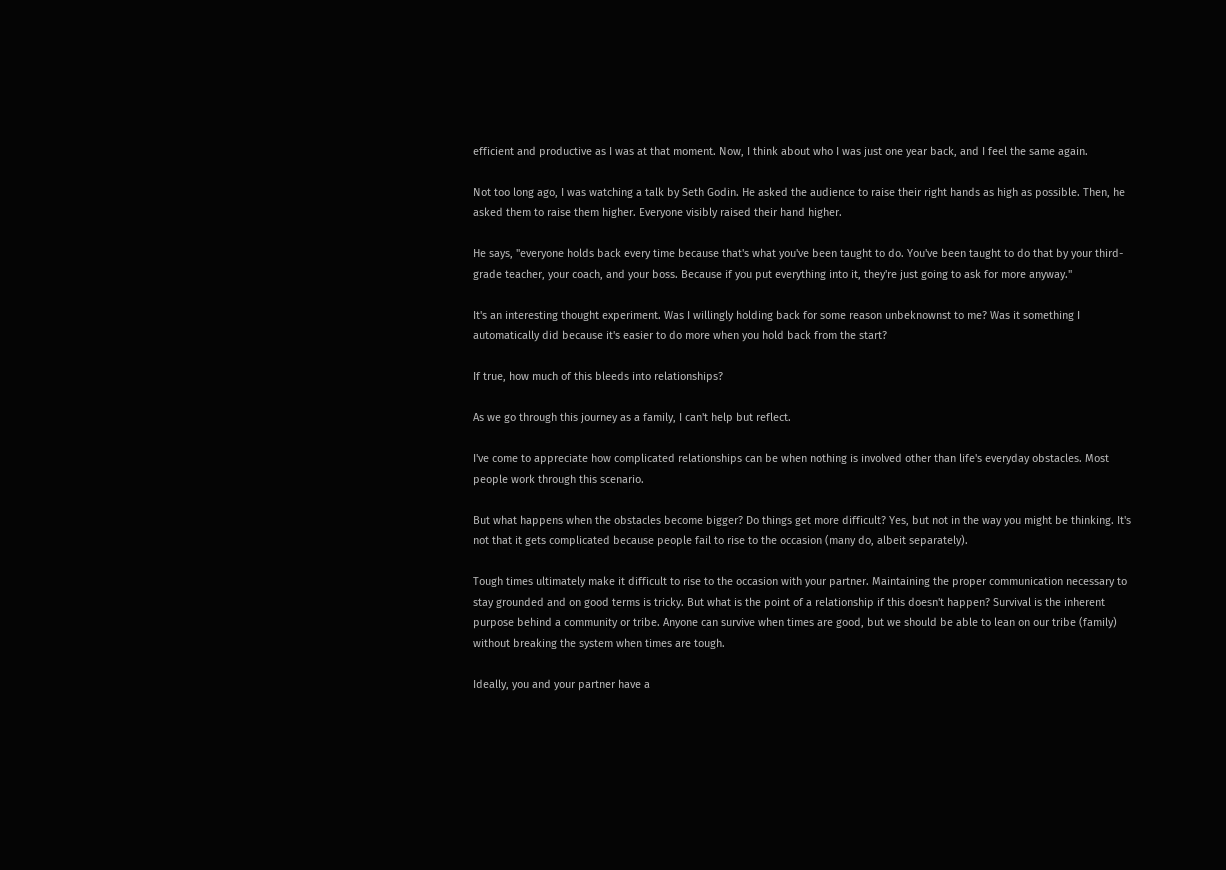efficient and productive as I was at that moment. Now, I think about who I was just one year back, and I feel the same again.

Not too long ago, I was watching a talk by Seth Godin. He asked the audience to raise their right hands as high as possible. Then, he asked them to raise them higher. Everyone visibly raised their hand higher.

He says, "everyone holds back every time because that's what you've been taught to do. You've been taught to do that by your third-grade teacher, your coach, and your boss. Because if you put everything into it, they're just going to ask for more anyway."

It's an interesting thought experiment. Was I willingly holding back for some reason unbeknownst to me? Was it something I automatically did because it's easier to do more when you hold back from the start?

If true, how much of this bleeds into relationships?

As we go through this journey as a family, I can't help but reflect.

I've come to appreciate how complicated relationships can be when nothing is involved other than life's everyday obstacles. Most people work through this scenario.

But what happens when the obstacles become bigger? Do things get more difficult? Yes, but not in the way you might be thinking. It's not that it gets complicated because people fail to rise to the occasion (many do, albeit separately).

Tough times ultimately make it difficult to rise to the occasion with your partner. Maintaining the proper communication necessary to stay grounded and on good terms is tricky. But what is the point of a relationship if this doesn't happen? Survival is the inherent purpose behind a community or tribe. Anyone can survive when times are good, but we should be able to lean on our tribe (family) without breaking the system when times are tough.

Ideally, you and your partner have a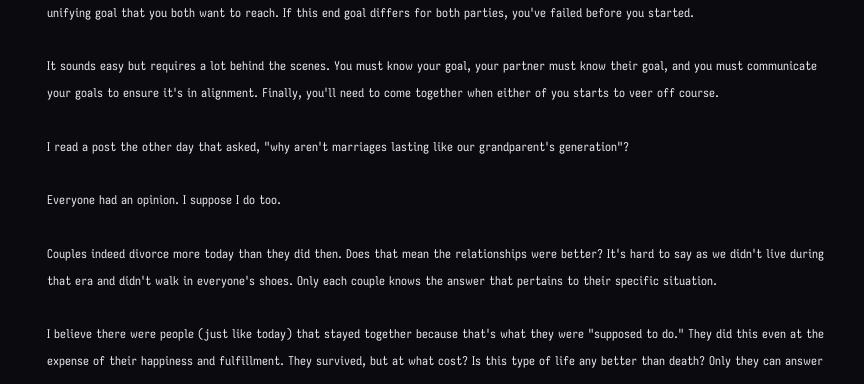unifying goal that you both want to reach. If this end goal differs for both parties, you've failed before you started.

It sounds easy but requires a lot behind the scenes. You must know your goal, your partner must know their goal, and you must communicate your goals to ensure it's in alignment. Finally, you'll need to come together when either of you starts to veer off course.

I read a post the other day that asked, "why aren't marriages lasting like our grandparent's generation"?

Everyone had an opinion. I suppose I do too.

Couples indeed divorce more today than they did then. Does that mean the relationships were better? It's hard to say as we didn't live during that era and didn't walk in everyone's shoes. Only each couple knows the answer that pertains to their specific situation.

I believe there were people (just like today) that stayed together because that's what they were "supposed to do." They did this even at the expense of their happiness and fulfillment. They survived, but at what cost? Is this type of life any better than death? Only they can answer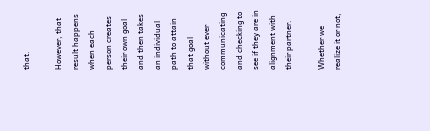that.

However, that result happens when each person creates their own goal and then takes an individual path to attain that goal without ever communicating and checking to see if they are in alignment with their partner.

Whether we realize it or not,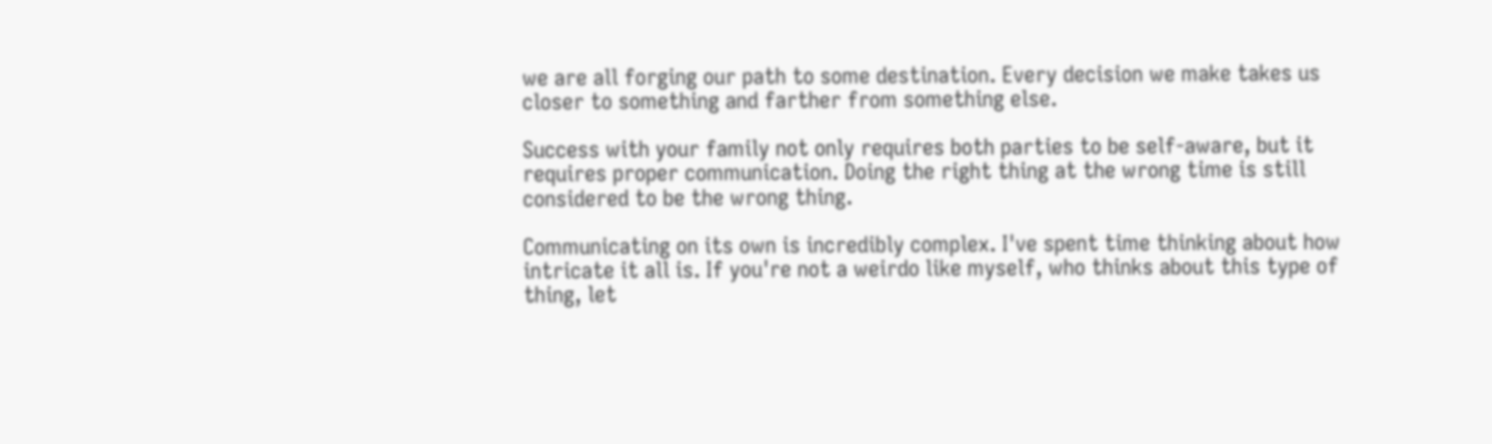we are all forging our path to some destination. Every decision we make takes us closer to something and farther from something else.

Success with your family not only requires both parties to be self-aware, but it requires proper communication. Doing the right thing at the wrong time is still considered to be the wrong thing.

Communicating on its own is incredibly complex. I've spent time thinking about how intricate it all is. If you're not a weirdo like myself, who thinks about this type of thing, let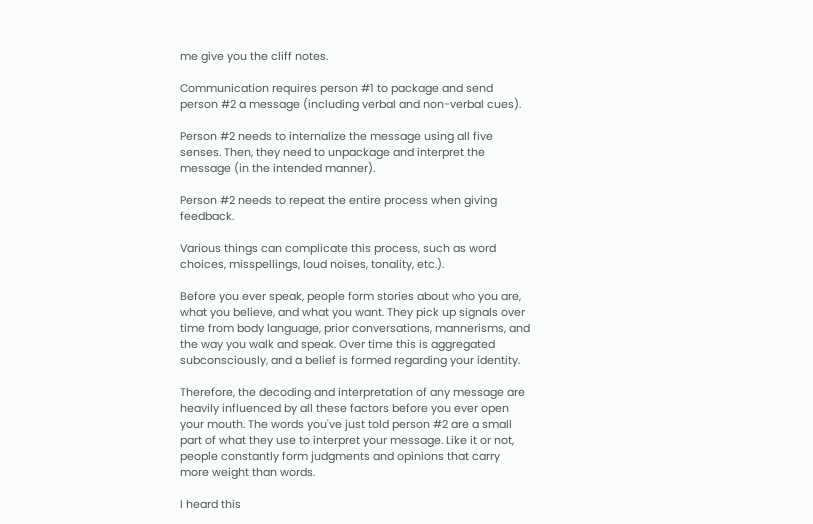me give you the cliff notes.

Communication requires person #1 to package and send person #2 a message (including verbal and non-verbal cues).

Person #2 needs to internalize the message using all five senses. Then, they need to unpackage and interpret the message (in the intended manner).

Person #2 needs to repeat the entire process when giving feedback.

Various things can complicate this process, such as word choices, misspellings, loud noises, tonality, etc.).

Before you ever speak, people form stories about who you are, what you believe, and what you want. They pick up signals over time from body language, prior conversations, mannerisms, and the way you walk and speak. Over time this is aggregated subconsciously, and a belief is formed regarding your identity.

Therefore, the decoding and interpretation of any message are heavily influenced by all these factors before you ever open your mouth. The words you've just told person #2 are a small part of what they use to interpret your message. Like it or not, people constantly form judgments and opinions that carry more weight than words.

I heard this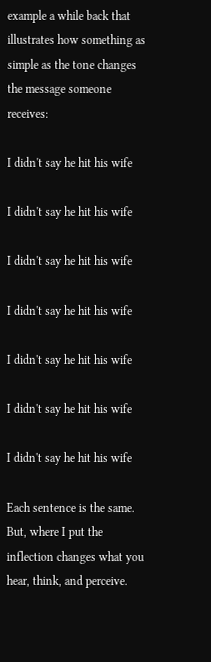example a while back that illustrates how something as simple as the tone changes the message someone receives:

I didn't say he hit his wife

I didn't say he hit his wife

I didn't say he hit his wife

I didn't say he hit his wife

I didn't say he hit his wife

I didn't say he hit his wife

I didn't say he hit his wife

Each sentence is the same. But, where I put the inflection changes what you hear, think, and perceive.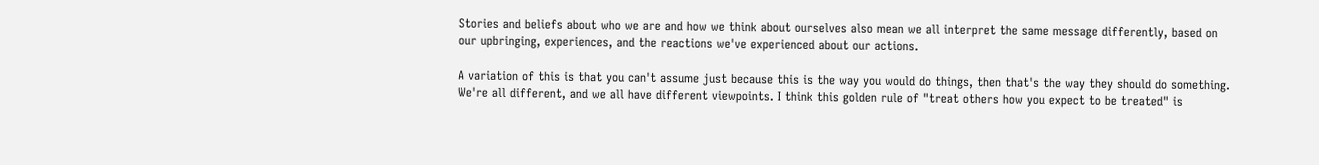Stories and beliefs about who we are and how we think about ourselves also mean we all interpret the same message differently, based on our upbringing, experiences, and the reactions we've experienced about our actions.

A variation of this is that you can't assume just because this is the way you would do things, then that's the way they should do something. We're all different, and we all have different viewpoints. I think this golden rule of "treat others how you expect to be treated" is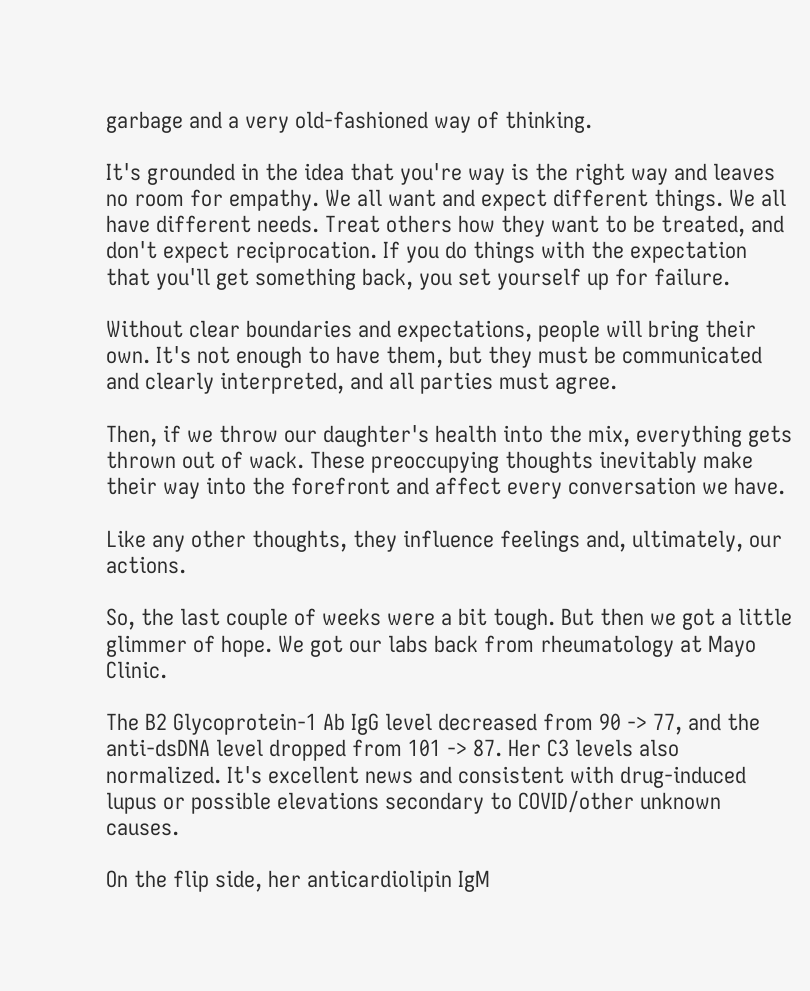garbage and a very old-fashioned way of thinking.

It's grounded in the idea that you're way is the right way and leaves no room for empathy. We all want and expect different things. We all have different needs. Treat others how they want to be treated, and don't expect reciprocation. If you do things with the expectation that you'll get something back, you set yourself up for failure.

Without clear boundaries and expectations, people will bring their own. It's not enough to have them, but they must be communicated and clearly interpreted, and all parties must agree.

Then, if we throw our daughter's health into the mix, everything gets thrown out of wack. These preoccupying thoughts inevitably make their way into the forefront and affect every conversation we have.

Like any other thoughts, they influence feelings and, ultimately, our actions.

So, the last couple of weeks were a bit tough. But then we got a little glimmer of hope. We got our labs back from rheumatology at Mayo Clinic.

The B2 Glycoprotein-1 Ab IgG level decreased from 90 -> 77, and the anti-dsDNA level dropped from 101 -> 87. Her C3 levels also normalized. It's excellent news and consistent with drug-induced lupus or possible elevations secondary to COVID/other unknown causes.

On the flip side, her anticardiolipin IgM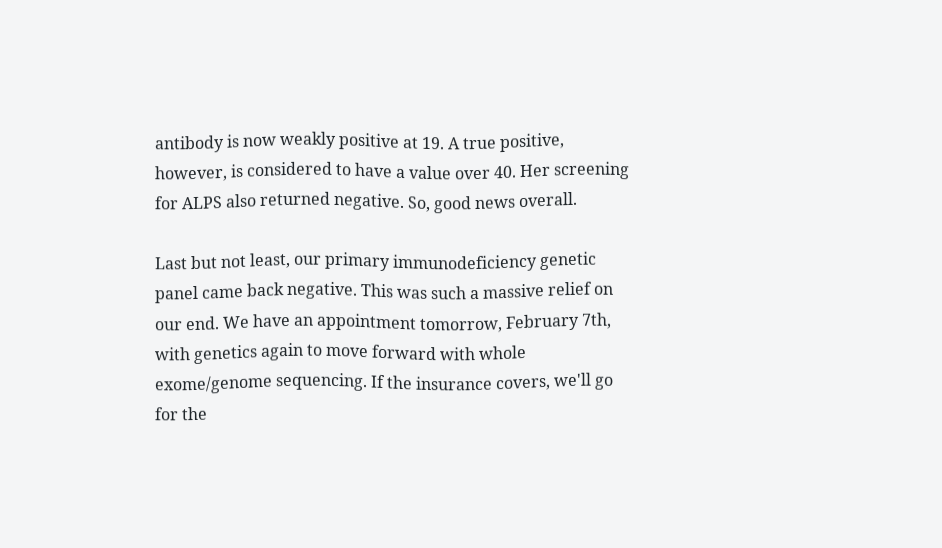antibody is now weakly positive at 19. A true positive, however, is considered to have a value over 40. Her screening for ALPS also returned negative. So, good news overall.

Last but not least, our primary immunodeficiency genetic panel came back negative. This was such a massive relief on our end. We have an appointment tomorrow, February 7th, with genetics again to move forward with whole exome/genome sequencing. If the insurance covers, we'll go for the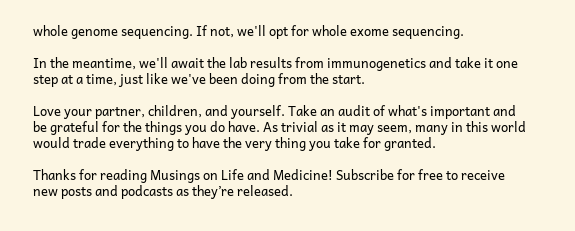whole genome sequencing. If not, we'll opt for whole exome sequencing.

In the meantime, we'll await the lab results from immunogenetics and take it one step at a time, just like we've been doing from the start.

Love your partner, children, and yourself. Take an audit of what's important and be grateful for the things you do have. As trivial as it may seem, many in this world would trade everything to have the very thing you take for granted.

Thanks for reading Musings on Life and Medicine! Subscribe for free to receive new posts and podcasts as they’re released.